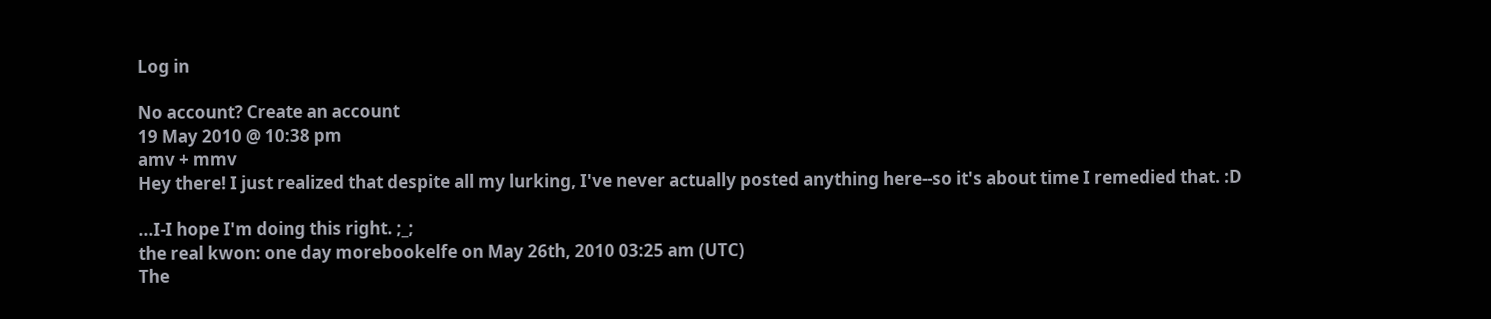Log in

No account? Create an account
19 May 2010 @ 10:38 pm
amv + mmv
Hey there! I just realized that despite all my lurking, I've never actually posted anything here--so it's about time I remedied that. :D

...I-I hope I'm doing this right. ;_;
the real kwon: one day morebookelfe on May 26th, 2010 03:25 am (UTC)
The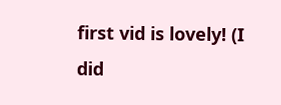first vid is lovely! (I did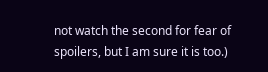not watch the second for fear of spoilers, but I am sure it is too.)